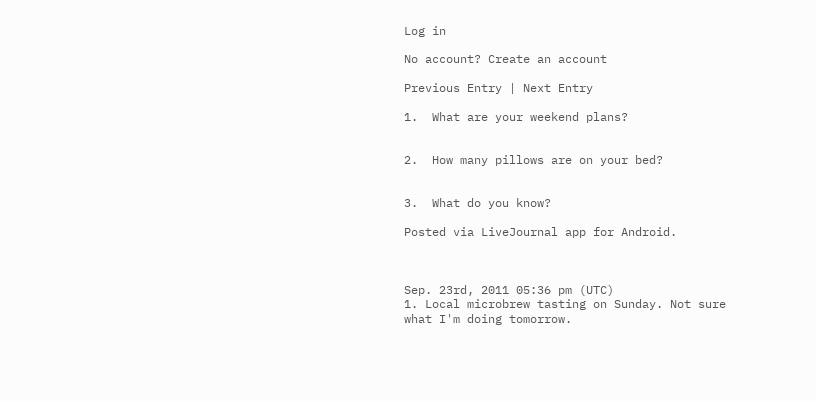Log in

No account? Create an account

Previous Entry | Next Entry

1.  What are your weekend plans?


2.  How many pillows are on your bed?


3.  What do you know?

Posted via LiveJournal app for Android.



Sep. 23rd, 2011 05:36 pm (UTC)
1. Local microbrew tasting on Sunday. Not sure what I'm doing tomorrow.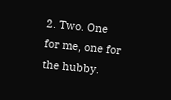2. Two. One for me, one for the hubby.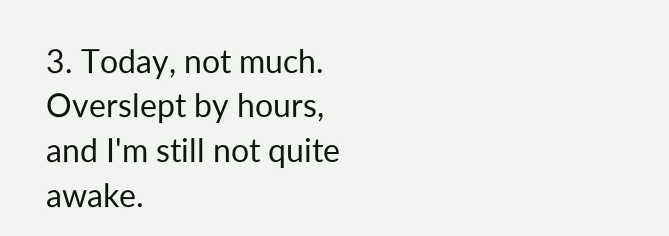3. Today, not much. Overslept by hours, and I'm still not quite awake.